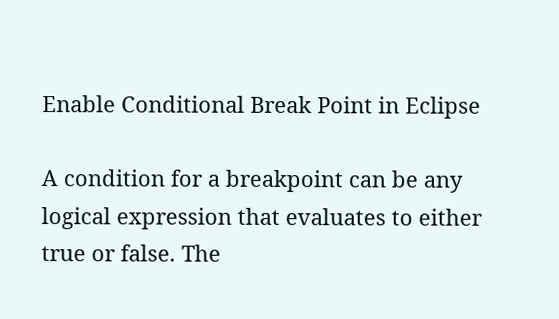Enable Conditional Break Point in Eclipse

A condition for a breakpoint can be any logical expression that evaluates to either true or false. The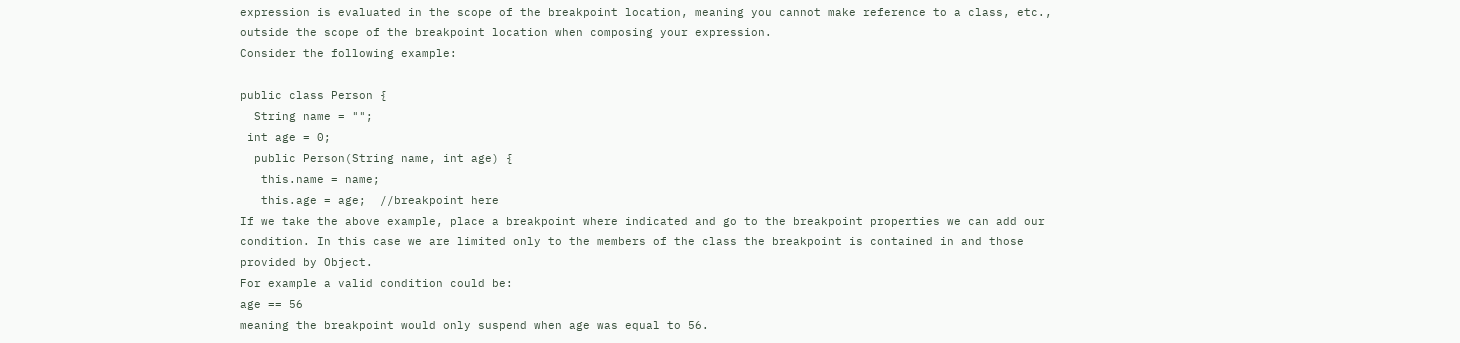expression is evaluated in the scope of the breakpoint location, meaning you cannot make reference to a class, etc., outside the scope of the breakpoint location when composing your expression.
Consider the following example:

public class Person {
  String name = "";
 int age = 0;
  public Person(String name, int age) {
   this.name = name;
   this.age = age;  //breakpoint here
If we take the above example, place a breakpoint where indicated and go to the breakpoint properties we can add our condition. In this case we are limited only to the members of the class the breakpoint is contained in and those provided by Object.
For example a valid condition could be:
age == 56
meaning the breakpoint would only suspend when age was equal to 56.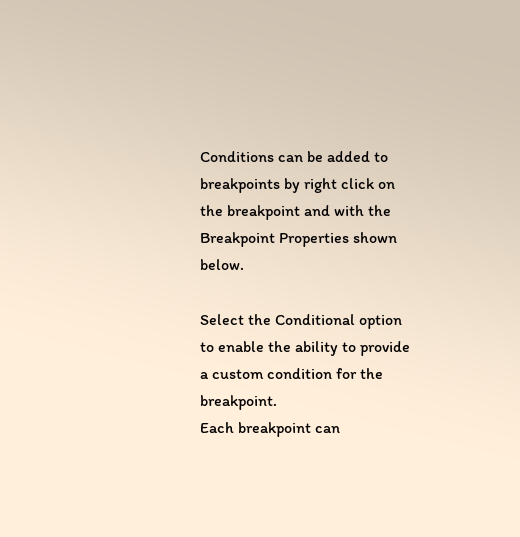Conditions can be added to breakpoints by right click on the breakpoint and with the Breakpoint Properties shown below.

Select the Conditional option to enable the ability to provide a custom condition for the breakpoint.
Each breakpoint can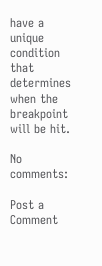have a unique condition that determines when the breakpoint will be hit.

No comments:

Post a Comment